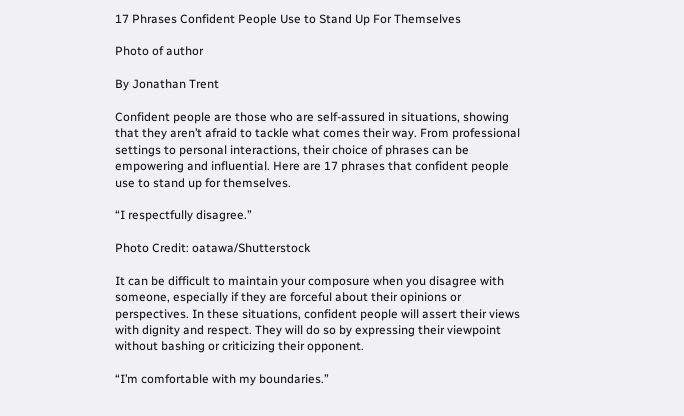17 Phrases Confident People Use to Stand Up For Themselves

Photo of author

By Jonathan Trent

Confident people are those who are self-assured in situations, showing that they aren’t afraid to tackle what comes their way. From professional settings to personal interactions, their choice of phrases can be empowering and influential. Here are 17 phrases that confident people use to stand up for themselves.

“I respectfully disagree.”

Photo Credit: oatawa/Shutterstock

It can be difficult to maintain your composure when you disagree with someone, especially if they are forceful about their opinions or perspectives. In these situations, confident people will assert their views with dignity and respect. They will do so by expressing their viewpoint without bashing or criticizing their opponent.

“I’m comfortable with my boundaries.”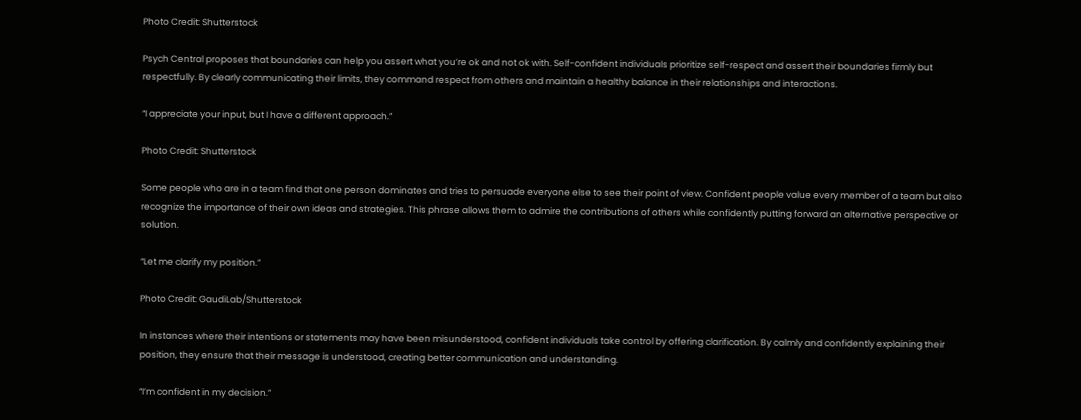Photo Credit: Shutterstock

Psych Central proposes that boundaries can help you assert what you’re ok and not ok with. Self-confident individuals prioritize self-respect and assert their boundaries firmly but respectfully. By clearly communicating their limits, they command respect from others and maintain a healthy balance in their relationships and interactions.

“I appreciate your input, but I have a different approach.”

Photo Credit: Shutterstock

Some people who are in a team find that one person dominates and tries to persuade everyone else to see their point of view. Confident people value every member of a team but also recognize the importance of their own ideas and strategies. This phrase allows them to admire the contributions of others while confidently putting forward an alternative perspective or solution.

“Let me clarify my position.”

Photo Credit: GaudiLab/Shutterstock

In instances where their intentions or statements may have been misunderstood, confident individuals take control by offering clarification. By calmly and confidently explaining their position, they ensure that their message is understood, creating better communication and understanding.

“I’m confident in my decision.”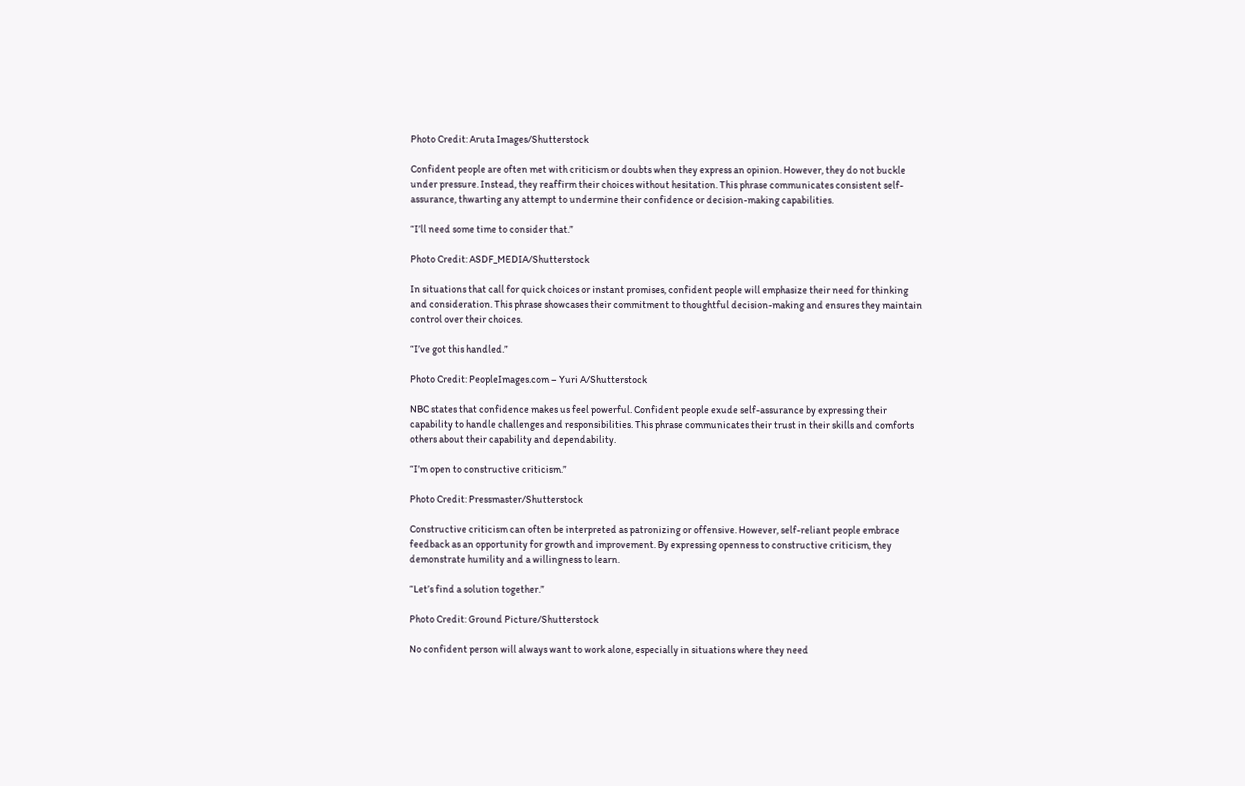Photo Credit: Aruta Images/Shutterstock

Confident people are often met with criticism or doubts when they express an opinion. However, they do not buckle under pressure. Instead, they reaffirm their choices without hesitation. This phrase communicates consistent self-assurance, thwarting any attempt to undermine their confidence or decision-making capabilities.

“I’ll need some time to consider that.”

Photo Credit: ASDF_MEDIA/Shutterstock

In situations that call for quick choices or instant promises, confident people will emphasize their need for thinking and consideration. This phrase showcases their commitment to thoughtful decision-making and ensures they maintain control over their choices.

“I’ve got this handled.”

Photo Credit: PeopleImages.com – Yuri A/Shutterstock

NBC states that confidence makes us feel powerful. Confident people exude self-assurance by expressing their capability to handle challenges and responsibilities. This phrase communicates their trust in their skills and comforts others about their capability and dependability.

“I’m open to constructive criticism.”

Photo Credit: Pressmaster/Shutterstock

Constructive criticism can often be interpreted as patronizing or offensive. However, self-reliant people embrace feedback as an opportunity for growth and improvement. By expressing openness to constructive criticism, they demonstrate humility and a willingness to learn.

“Let’s find a solution together.”

Photo Credit: Ground Picture/Shutterstock

No confident person will always want to work alone, especially in situations where they need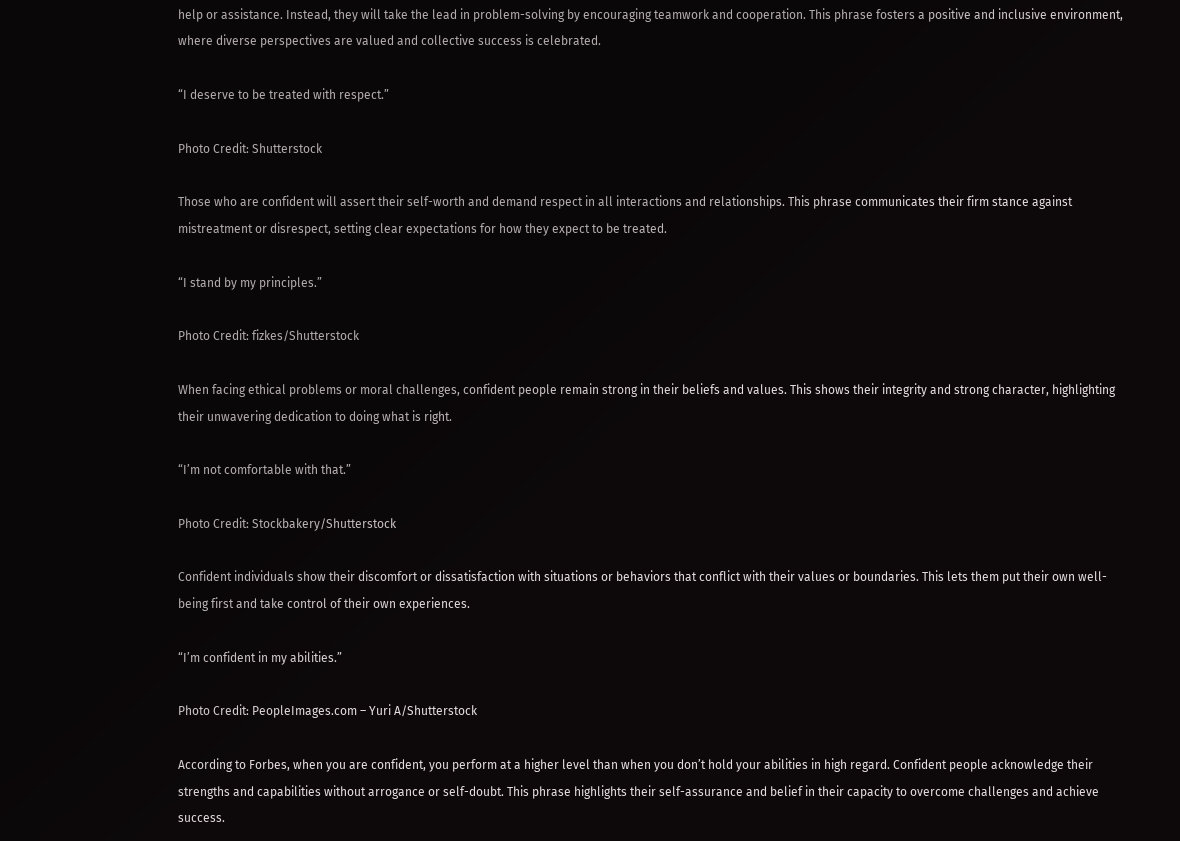help or assistance. Instead, they will take the lead in problem-solving by encouraging teamwork and cooperation. This phrase fosters a positive and inclusive environment, where diverse perspectives are valued and collective success is celebrated.

“I deserve to be treated with respect.”

Photo Credit: Shutterstock

Those who are confident will assert their self-worth and demand respect in all interactions and relationships. This phrase communicates their firm stance against mistreatment or disrespect, setting clear expectations for how they expect to be treated.

“I stand by my principles.”

Photo Credit: fizkes/Shutterstock

When facing ethical problems or moral challenges, confident people remain strong in their beliefs and values. This shows their integrity and strong character, highlighting their unwavering dedication to doing what is right.

“I’m not comfortable with that.”

Photo Credit: Stockbakery/Shutterstock

Confident individuals show their discomfort or dissatisfaction with situations or behaviors that conflict with their values or boundaries. This lets them put their own well-being first and take control of their own experiences.

“I’m confident in my abilities.”

Photo Credit: PeopleImages.com – Yuri A/Shutterstock

According to Forbes, when you are confident, you perform at a higher level than when you don’t hold your abilities in high regard. Confident people acknowledge their strengths and capabilities without arrogance or self-doubt. This phrase highlights their self-assurance and belief in their capacity to overcome challenges and achieve success.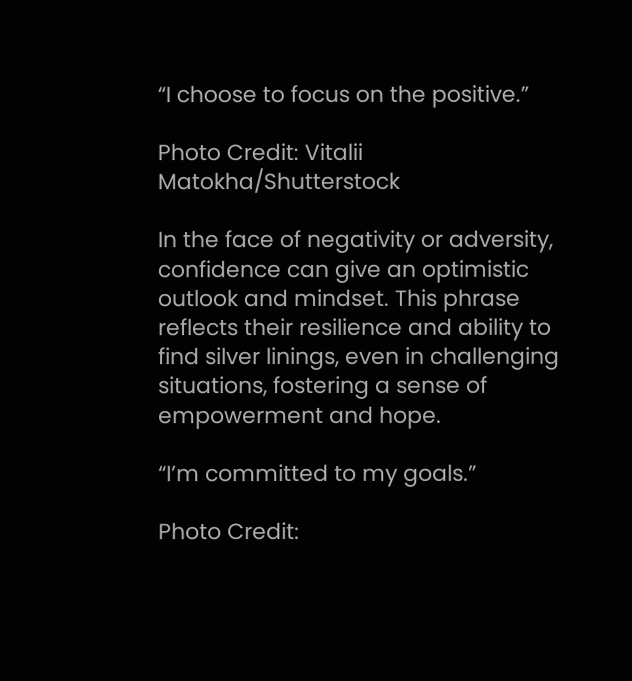“I choose to focus on the positive.”

Photo Credit: Vitalii Matokha/Shutterstock

In the face of negativity or adversity, confidence can give an optimistic outlook and mindset. This phrase reflects their resilience and ability to find silver linings, even in challenging situations, fostering a sense of empowerment and hope.

“I’m committed to my goals.”

Photo Credit: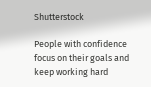Shutterstock

People with confidence focus on their goals and keep working hard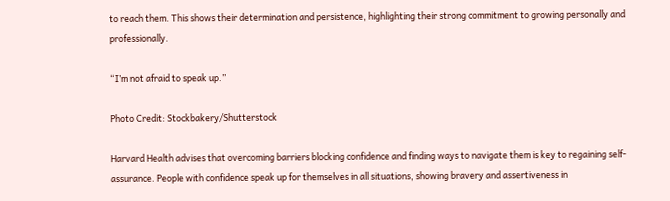to reach them. This shows their determination and persistence, highlighting their strong commitment to growing personally and professionally.

“I’m not afraid to speak up.”

Photo Credit: Stockbakery/Shutterstock

Harvard Health advises that overcoming barriers blocking confidence and finding ways to navigate them is key to regaining self-assurance. People with confidence speak up for themselves in all situations, showing bravery and assertiveness in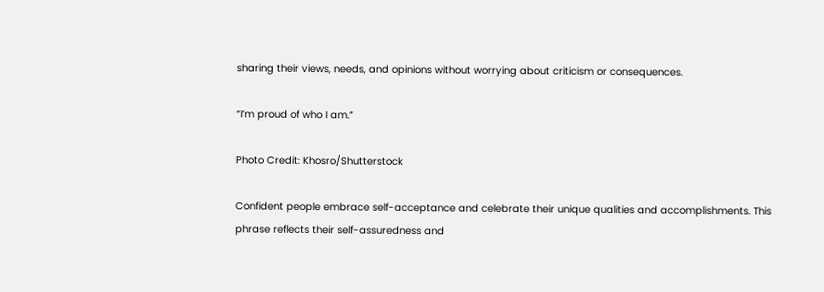sharing their views, needs, and opinions without worrying about criticism or consequences.

“I’m proud of who I am.”

Photo Credit: Khosro/Shutterstock

Confident people embrace self-acceptance and celebrate their unique qualities and accomplishments. This phrase reflects their self-assuredness and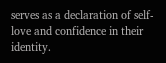serves as a declaration of self-love and confidence in their identity.